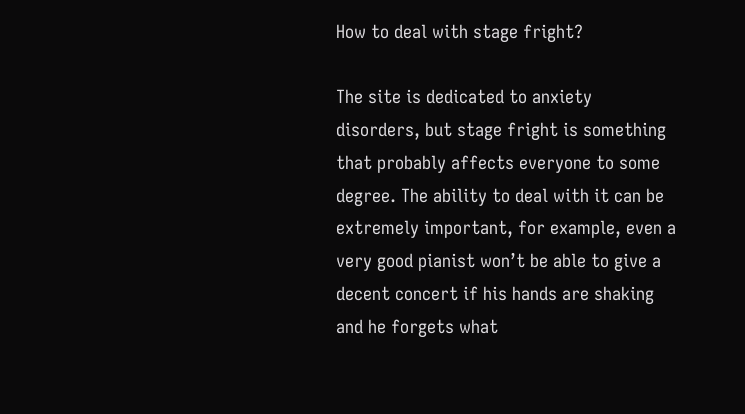How to deal with stage fright?

The site is dedicated to anxiety disorders, but stage fright is something that probably affects everyone to some degree. The ability to deal with it can be extremely important, for example, even a very good pianist won’t be able to give a decent concert if his hands are shaking and he forgets what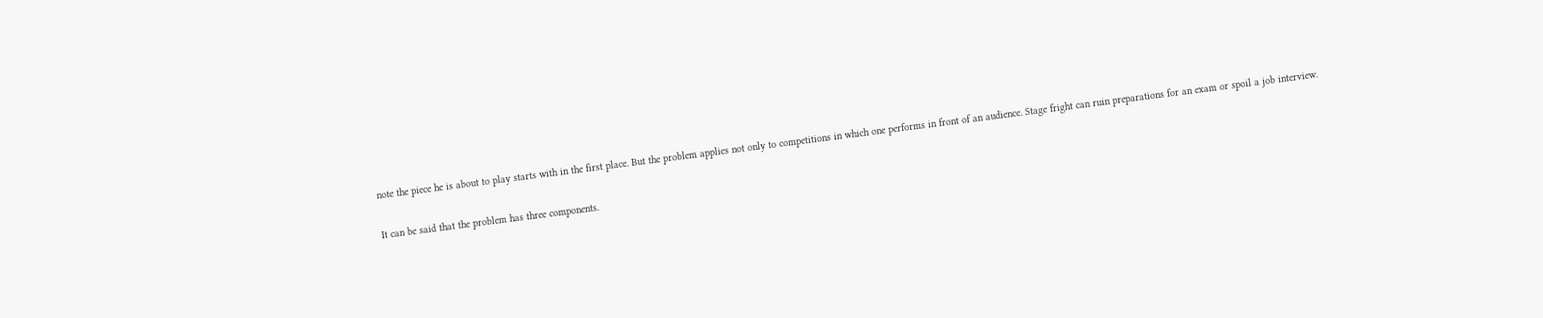note the piece he is about to play starts with in the first place. But the problem applies not only to competitions in which one performs in front of an audience. Stage fright can ruin preparations for an exam or spoil a job interview.

It can be said that the problem has three components.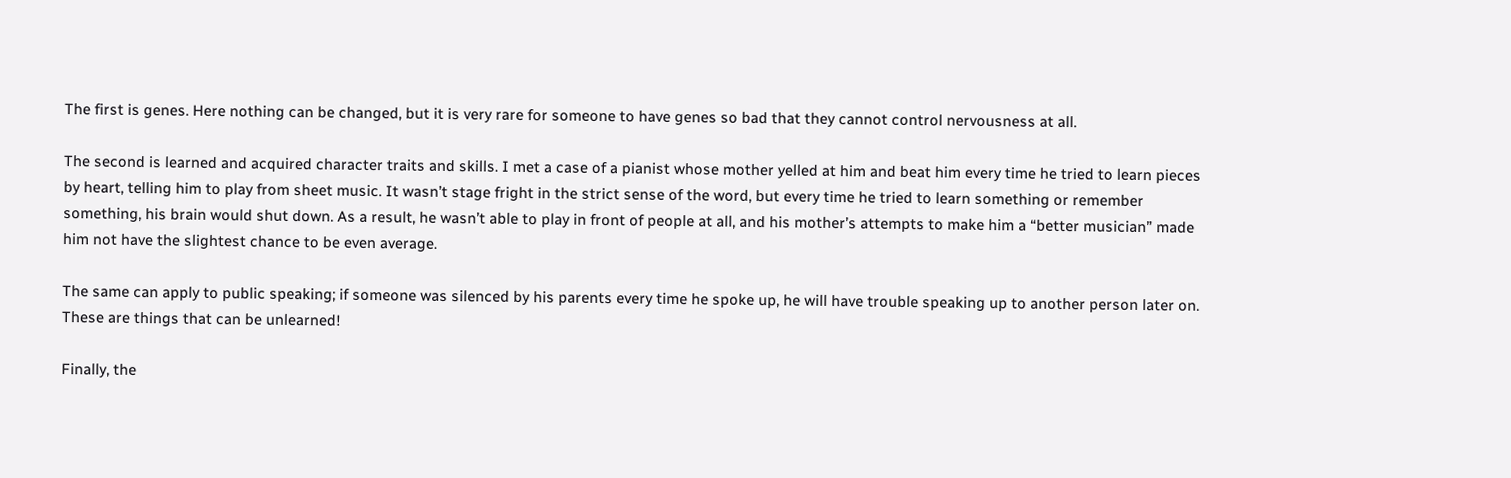The first is genes. Here nothing can be changed, but it is very rare for someone to have genes so bad that they cannot control nervousness at all.

The second is learned and acquired character traits and skills. I met a case of a pianist whose mother yelled at him and beat him every time he tried to learn pieces by heart, telling him to play from sheet music. It wasn’t stage fright in the strict sense of the word, but every time he tried to learn something or remember something, his brain would shut down. As a result, he wasn’t able to play in front of people at all, and his mother’s attempts to make him a “better musician” made him not have the slightest chance to be even average.

The same can apply to public speaking; if someone was silenced by his parents every time he spoke up, he will have trouble speaking up to another person later on. These are things that can be unlearned!

Finally, the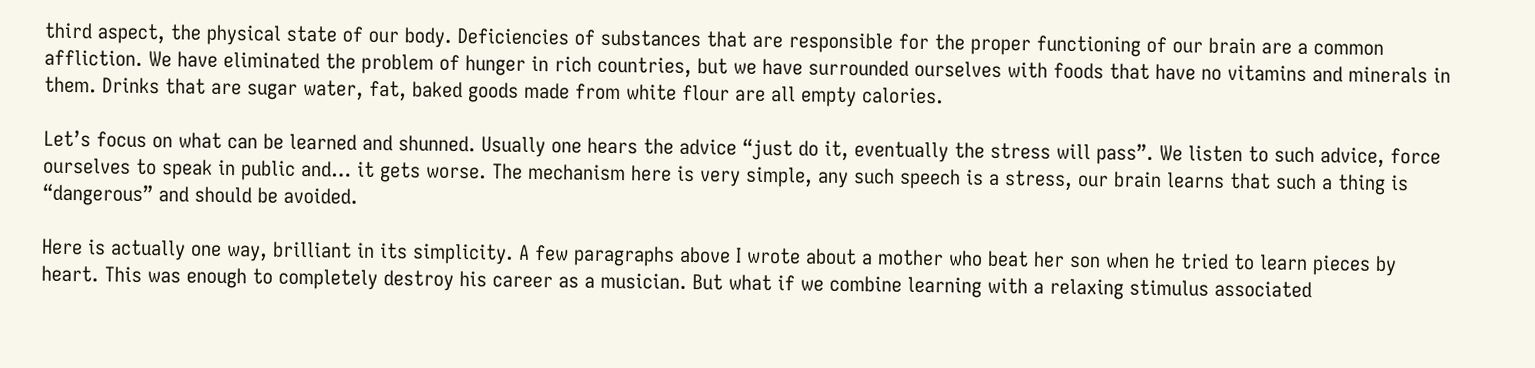third aspect, the physical state of our body. Deficiencies of substances that are responsible for the proper functioning of our brain are a common affliction. We have eliminated the problem of hunger in rich countries, but we have surrounded ourselves with foods that have no vitamins and minerals in them. Drinks that are sugar water, fat, baked goods made from white flour are all empty calories.

Let’s focus on what can be learned and shunned. Usually one hears the advice “just do it, eventually the stress will pass”. We listen to such advice, force ourselves to speak in public and… it gets worse. The mechanism here is very simple, any such speech is a stress, our brain learns that such a thing is “dangerous” and should be avoided.

Here is actually one way, brilliant in its simplicity. A few paragraphs above I wrote about a mother who beat her son when he tried to learn pieces by heart. This was enough to completely destroy his career as a musician. But what if we combine learning with a relaxing stimulus associated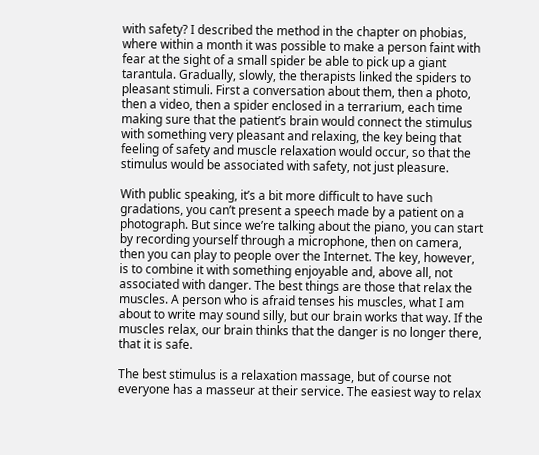with safety? I described the method in the chapter on phobias, where within a month it was possible to make a person faint with fear at the sight of a small spider be able to pick up a giant tarantula. Gradually, slowly, the therapists linked the spiders to pleasant stimuli. First a conversation about them, then a photo, then a video, then a spider enclosed in a terrarium, each time making sure that the patient’s brain would connect the stimulus with something very pleasant and relaxing, the key being that feeling of safety and muscle relaxation would occur, so that the stimulus would be associated with safety, not just pleasure.

With public speaking, it’s a bit more difficult to have such gradations, you can’t present a speech made by a patient on a photograph. But since we’re talking about the piano, you can start by recording yourself through a microphone, then on camera, then you can play to people over the Internet. The key, however, is to combine it with something enjoyable and, above all, not associated with danger. The best things are those that relax the muscles. A person who is afraid tenses his muscles, what I am about to write may sound silly, but our brain works that way. If the muscles relax, our brain thinks that the danger is no longer there, that it is safe.

The best stimulus is a relaxation massage, but of course not everyone has a masseur at their service. The easiest way to relax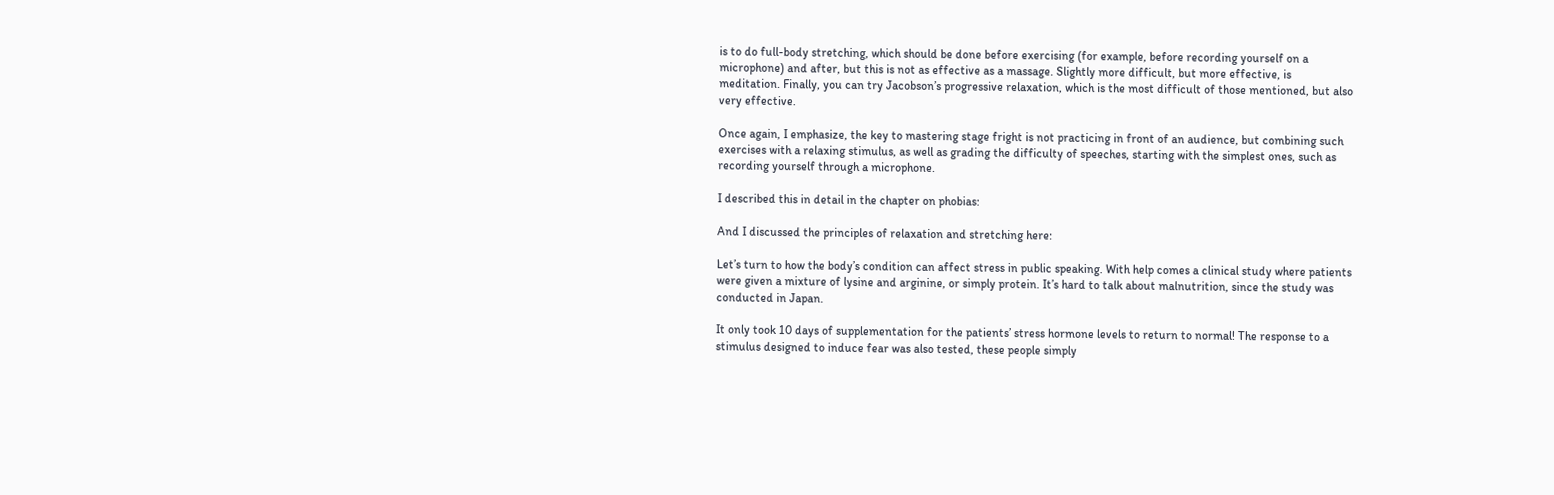is to do full-body stretching, which should be done before exercising (for example, before recording yourself on a microphone) and after, but this is not as effective as a massage. Slightly more difficult, but more effective, is meditation. Finally, you can try Jacobson’s progressive relaxation, which is the most difficult of those mentioned, but also very effective.

Once again, I emphasize, the key to mastering stage fright is not practicing in front of an audience, but combining such exercises with a relaxing stimulus, as well as grading the difficulty of speeches, starting with the simplest ones, such as recording yourself through a microphone.

I described this in detail in the chapter on phobias:

And I discussed the principles of relaxation and stretching here:

Let’s turn to how the body’s condition can affect stress in public speaking. With help comes a clinical study where patients were given a mixture of lysine and arginine, or simply protein. It’s hard to talk about malnutrition, since the study was conducted in Japan.

It only took 10 days of supplementation for the patients’ stress hormone levels to return to normal! The response to a stimulus designed to induce fear was also tested, these people simply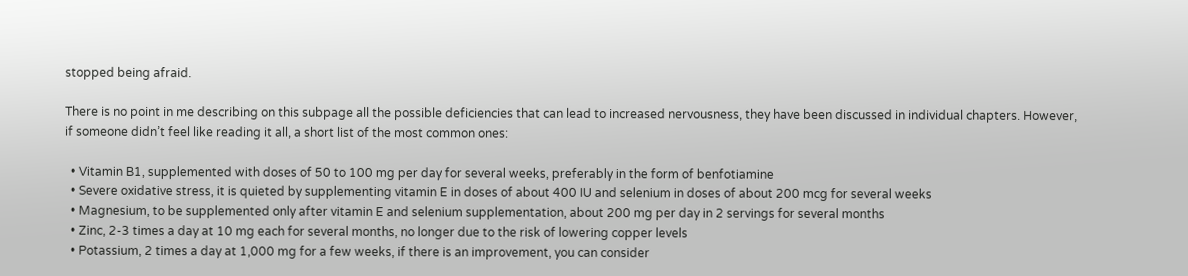stopped being afraid.

There is no point in me describing on this subpage all the possible deficiencies that can lead to increased nervousness, they have been discussed in individual chapters. However, if someone didn’t feel like reading it all, a short list of the most common ones:

  • Vitamin B1, supplemented with doses of 50 to 100 mg per day for several weeks, preferably in the form of benfotiamine
  • Severe oxidative stress, it is quieted by supplementing vitamin E in doses of about 400 IU and selenium in doses of about 200 mcg for several weeks
  • Magnesium, to be supplemented only after vitamin E and selenium supplementation, about 200 mg per day in 2 servings for several months
  • Zinc, 2-3 times a day at 10 mg each for several months, no longer due to the risk of lowering copper levels
  • Potassium, 2 times a day at 1,000 mg for a few weeks, if there is an improvement, you can consider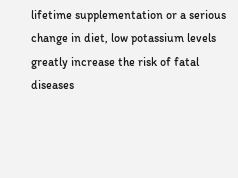lifetime supplementation or a serious change in diet, low potassium levels greatly increase the risk of fatal diseases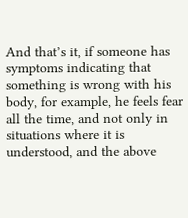And that’s it, if someone has symptoms indicating that something is wrong with his body, for example, he feels fear all the time, and not only in situations where it is understood, and the above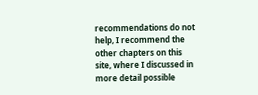recommendations do not help, I recommend the other chapters on this site, where I discussed in more detail possible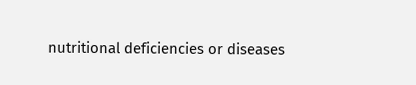nutritional deficiencies or diseases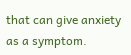that can give anxiety as a symptom.